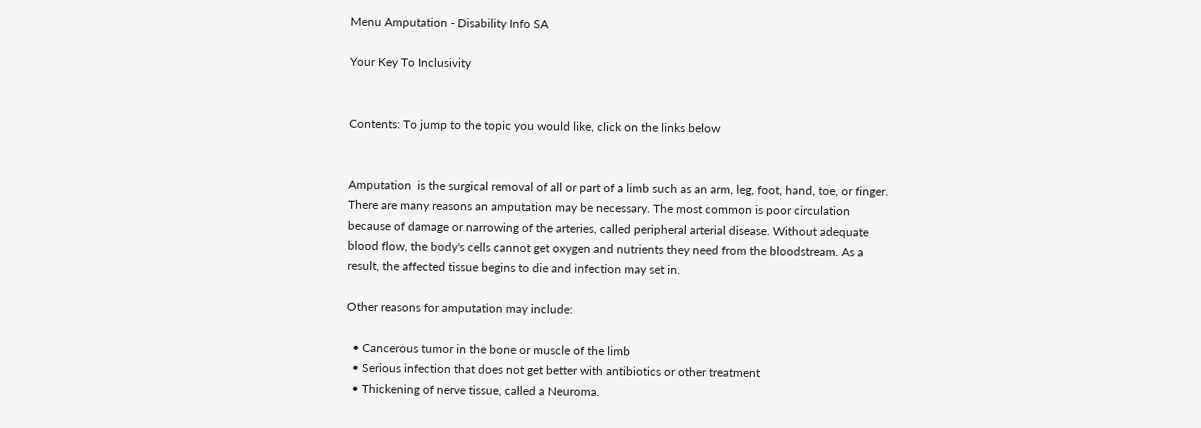Menu Amputation - Disability Info SA

Your Key To Inclusivity


Contents: To jump to the topic you would like, click on the links below


Amputation  is the surgical removal of all or part of a limb such as an arm, leg, foot, hand, toe, or finger. There are many reasons an amputation may be necessary. The most common is poor circulation because of damage or narrowing of the arteries, called peripheral arterial disease. Without adequate blood flow, the body's cells cannot get oxygen and nutrients they need from the bloodstream. As a result, the affected tissue begins to die and infection may set in.

Other reasons for amputation may include:

  • Cancerous tumor in the bone or muscle of the limb
  • Serious infection that does not get better with antibiotics or other treatment
  • Thickening of nerve tissue, called a Neuroma.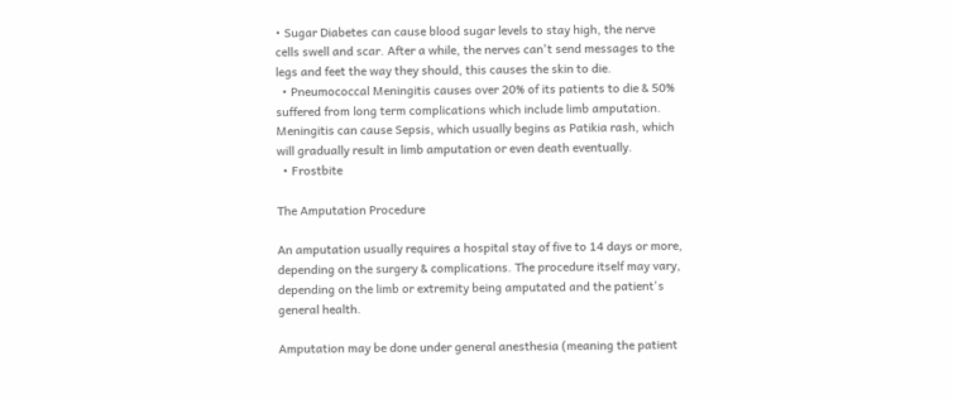• Sugar Diabetes can cause blood sugar levels to stay high, the nerve cells swell and scar. After a while, the nerves can't send messages to the legs and feet the way they should, this causes the skin to die.
  • Pneumococcal Meningitis causes over 20% of its patients to die & 50% suffered from long term complications which include limb amputation. Meningitis can cause Sepsis, which usually begins as Patikia rash, which will gradually result in limb amputation or even death eventually.
  • Frostbite

The Amputation Procedure

An amputation usually requires a hospital stay of five to 14 days or more, depending on the surgery & complications. The procedure itself may vary, depending on the limb or extremity being amputated and the patient's general health.

Amputation may be done under general anesthesia (meaning the patient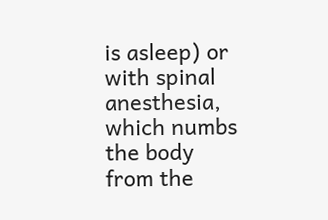is asleep) or with spinal anesthesia, which numbs the body from the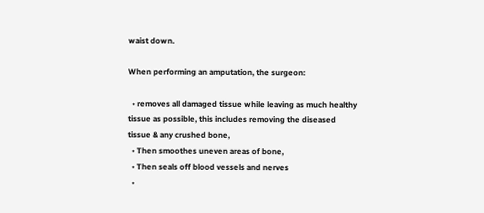waist down.

When performing an amputation, the surgeon:

  • removes all damaged tissue while leaving as much healthy tissue as possible, this includes removing the diseased tissue & any crushed bone,
  • Then smoothes uneven areas of bone,
  • Then seals off blood vessels and nerves
  •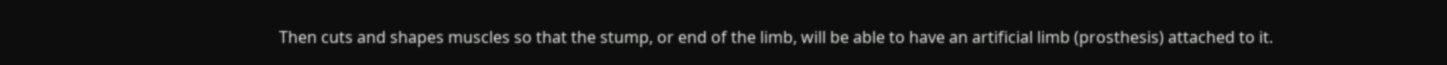Then cuts and shapes muscles so that the stump, or end of the limb, will be able to have an artificial limb (prosthesis) attached to it.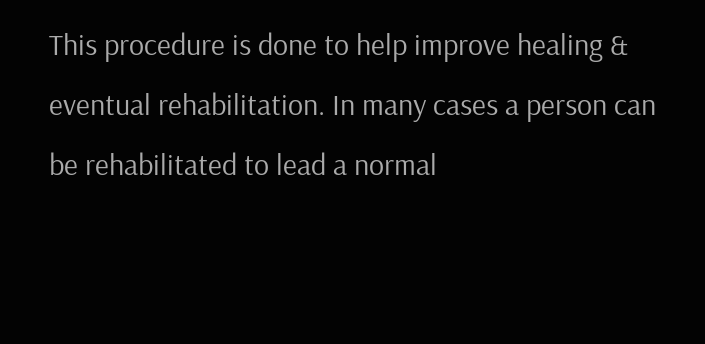This procedure is done to help improve healing & eventual rehabilitation. In many cases a person can be rehabilitated to lead a normal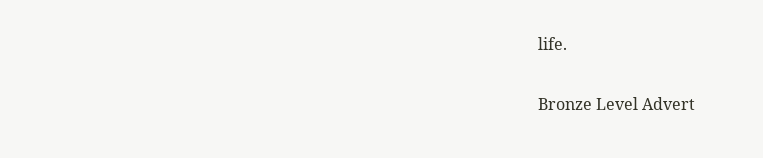life.

Bronze Level Advert